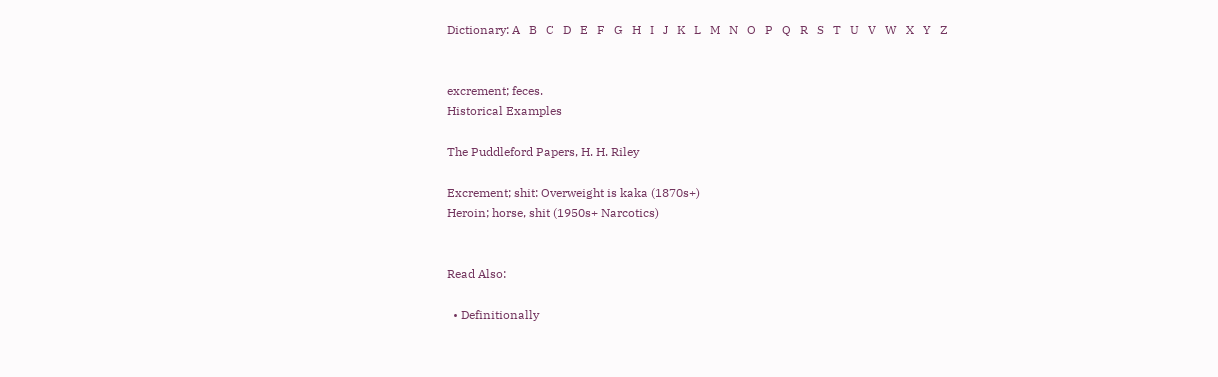Dictionary: A   B   C   D   E   F   G   H   I   J   K   L   M   N   O   P   Q   R   S   T   U   V   W   X   Y   Z


excrement; feces.
Historical Examples

The Puddleford Papers, H. H. Riley

Excrement; shit: Overweight is kaka (1870s+)
Heroin; horse, shit (1950s+ Narcotics)


Read Also:

  • Definitionally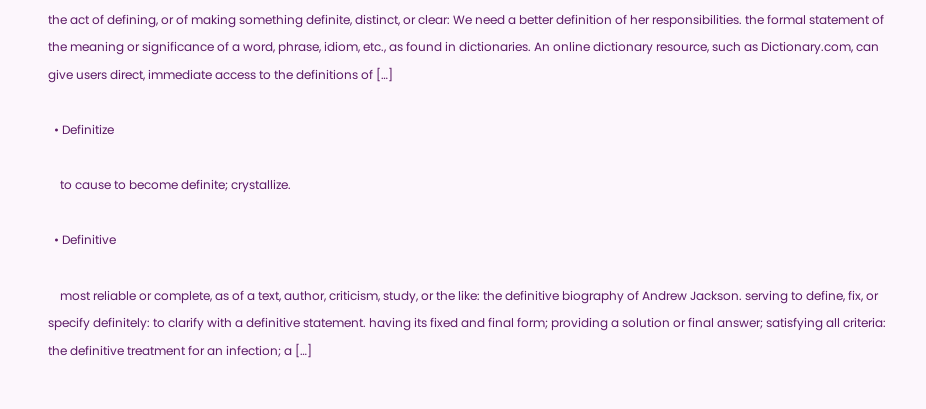the act of defining, or of making something definite, distinct, or clear: We need a better definition of her responsibilities. the formal statement of the meaning or significance of a word, phrase, idiom, etc., as found in dictionaries. An online dictionary resource, such as Dictionary.com, can give users direct, immediate access to the definitions of […]

  • Definitize

    to cause to become definite; crystallize.

  • Definitive

    most reliable or complete, as of a text, author, criticism, study, or the like: the definitive biography of Andrew Jackson. serving to define, fix, or specify definitely: to clarify with a definitive statement. having its fixed and final form; providing a solution or final answer; satisfying all criteria: the definitive treatment for an infection; a […]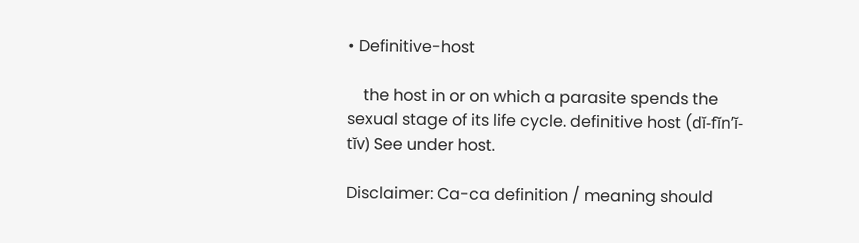• Definitive-host

    the host in or on which a parasite spends the sexual stage of its life cycle. definitive host (dĭ-fĭn’ĭ-tĭv) See under host.

Disclaimer: Ca-ca definition / meaning should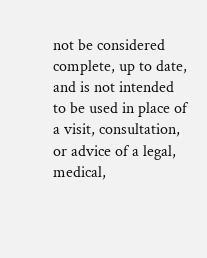not be considered complete, up to date, and is not intended to be used in place of a visit, consultation, or advice of a legal, medical,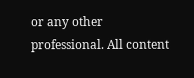or any other professional. All content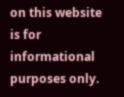on this website is for informational purposes only.